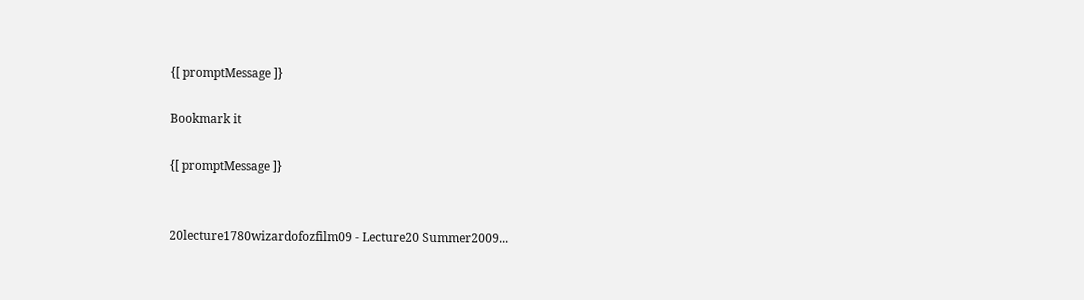{[ promptMessage ]}

Bookmark it

{[ promptMessage ]}


20lecture1780wizardofozfilm09 - Lecture20 Summer2009...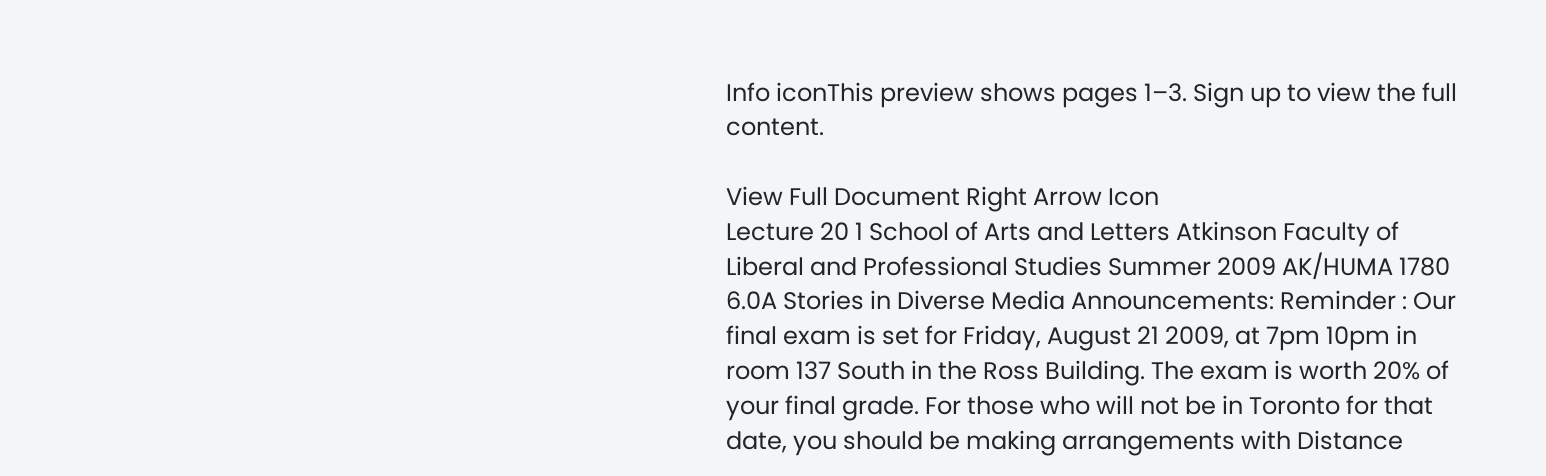Info iconThis preview shows pages 1–3. Sign up to view the full content.

View Full Document Right Arrow Icon
Lecture 20 1 School of Arts and Letters Atkinson Faculty of Liberal and Professional Studies Summer 2009 AK/HUMA 1780 6.0A Stories in Diverse Media Announcements: Reminder : Our final exam is set for Friday, August 21 2009, at 7pm 10pm in room 137 South in the Ross Building. The exam is worth 20% of your final grade. For those who will not be in Toronto for that date, you should be making arrangements with Distance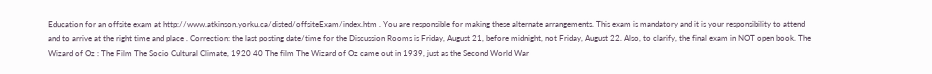Education for an offsite exam at http://www.atkinson.yorku.ca/disted/offsiteExam/index.htm . You are responsible for making these alternate arrangements. This exam is mandatory and it is your responsibility to attend and to arrive at the right time and place . Correction: the last posting date/time for the Discussion Rooms is Friday, August 21, before midnight, not Friday, August 22. Also, to clarify, the final exam in NOT open book. The Wizard of Oz : The Film The Socio Cultural Climate, 1920 40 The film The Wizard of Oz came out in 1939, just as the Second World War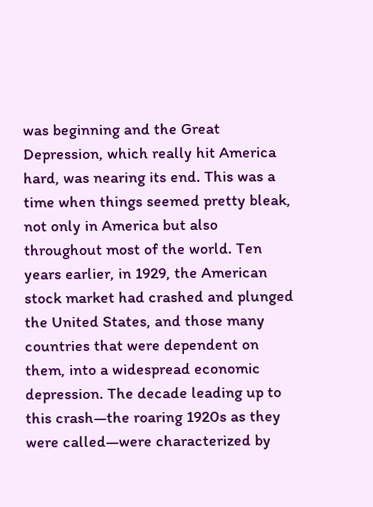was beginning and the Great Depression, which really hit America hard, was nearing its end. This was a time when things seemed pretty bleak, not only in America but also throughout most of the world. Ten years earlier, in 1929, the American stock market had crashed and plunged the United States, and those many countries that were dependent on them, into a widespread economic depression. The decade leading up to this crash—the roaring 1920s as they were called—were characterized by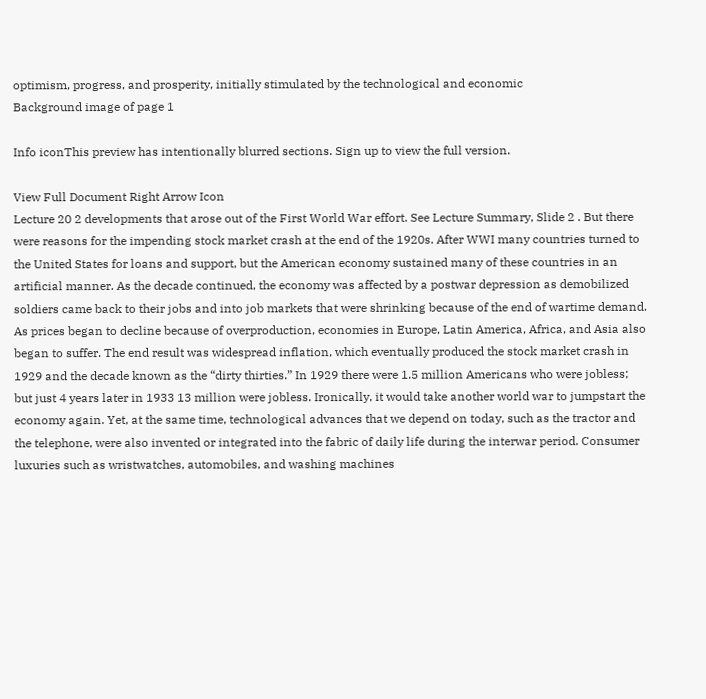optimism, progress, and prosperity, initially stimulated by the technological and economic
Background image of page 1

Info iconThis preview has intentionally blurred sections. Sign up to view the full version.

View Full Document Right Arrow Icon
Lecture 20 2 developments that arose out of the First World War effort. See Lecture Summary, Slide 2 . But there were reasons for the impending stock market crash at the end of the 1920s. After WWI many countries turned to the United States for loans and support, but the American economy sustained many of these countries in an artificial manner. As the decade continued, the economy was affected by a postwar depression as demobilized soldiers came back to their jobs and into job markets that were shrinking because of the end of wartime demand. As prices began to decline because of overproduction, economies in Europe, Latin America, Africa, and Asia also began to suffer. The end result was widespread inflation, which eventually produced the stock market crash in 1929 and the decade known as the “dirty thirties.” In 1929 there were 1.5 million Americans who were jobless; but just 4 years later in 1933 13 million were jobless. Ironically, it would take another world war to jumpstart the economy again. Yet, at the same time, technological advances that we depend on today, such as the tractor and the telephone, were also invented or integrated into the fabric of daily life during the interwar period. Consumer luxuries such as wristwatches, automobiles, and washing machines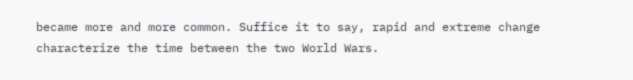became more and more common. Suffice it to say, rapid and extreme change characterize the time between the two World Wars.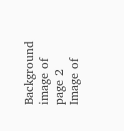Background image of page 2
Image of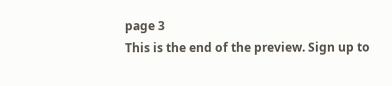page 3
This is the end of the preview. Sign up to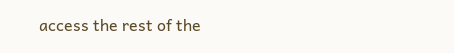access the rest of the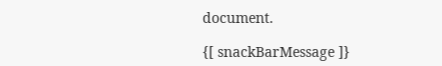document.

{[ snackBarMessage ]}